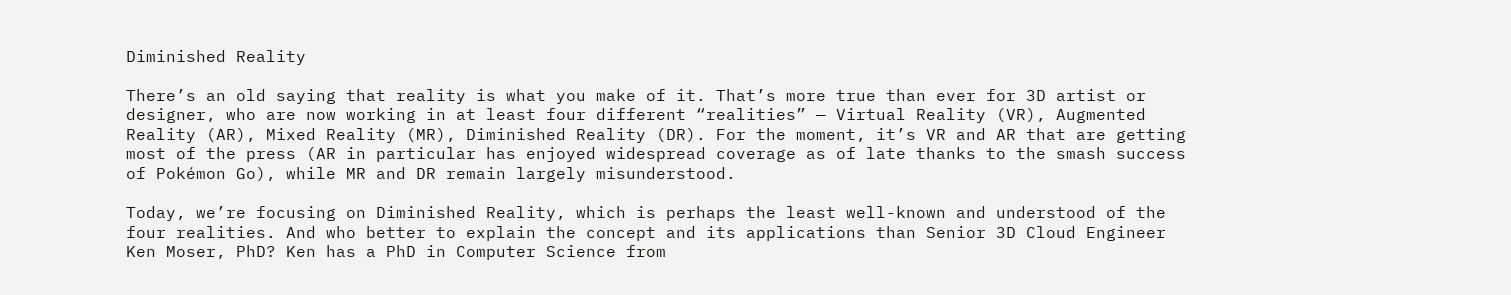Diminished Reality

There’s an old saying that reality is what you make of it. That’s more true than ever for 3D artist or designer, who are now working in at least four different “realities” — Virtual Reality (VR), Augmented Reality (AR), Mixed Reality (MR), Diminished Reality (DR). For the moment, it’s VR and AR that are getting most of the press (AR in particular has enjoyed widespread coverage as of late thanks to the smash success of Pokémon Go), while MR and DR remain largely misunderstood.

Today, we’re focusing on Diminished Reality, which is perhaps the least well-known and understood of the four realities. And who better to explain the concept and its applications than Senior 3D Cloud Engineer Ken Moser, PhD? Ken has a PhD in Computer Science from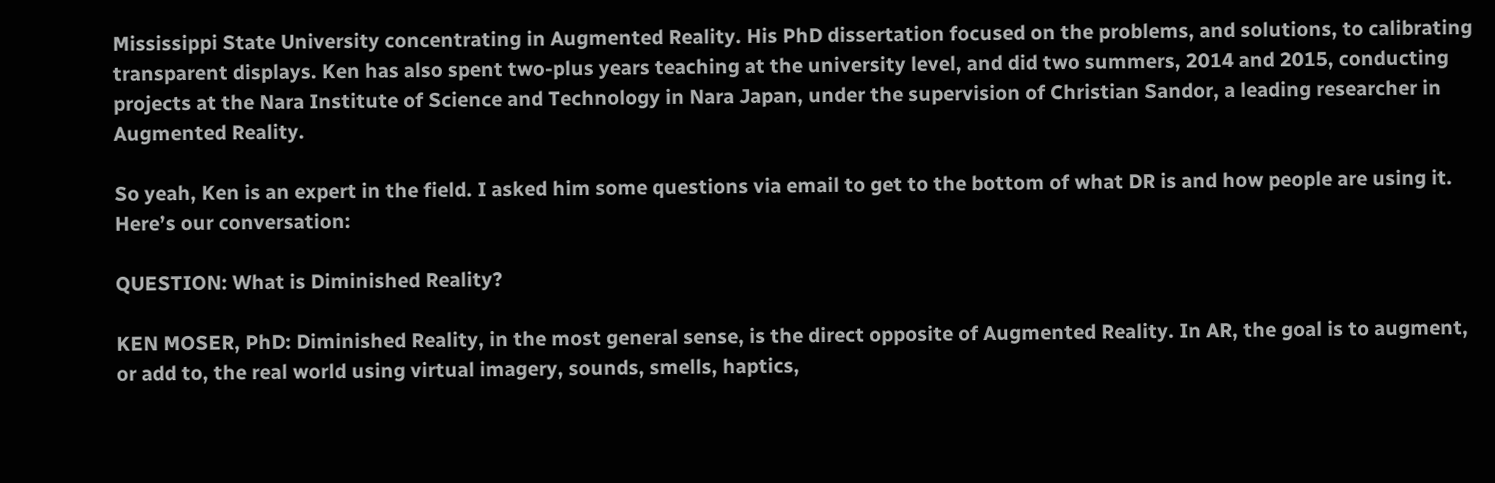Mississippi State University concentrating in Augmented Reality. His PhD dissertation focused on the problems, and solutions, to calibrating transparent displays. Ken has also spent two-plus years teaching at the university level, and did two summers, 2014 and 2015, conducting projects at the Nara Institute of Science and Technology in Nara Japan, under the supervision of Christian Sandor, a leading researcher in Augmented Reality.

So yeah, Ken is an expert in the field. I asked him some questions via email to get to the bottom of what DR is and how people are using it. Here’s our conversation:

QUESTION: What is Diminished Reality?

KEN MOSER, PhD: Diminished Reality, in the most general sense, is the direct opposite of Augmented Reality. In AR, the goal is to augment, or add to, the real world using virtual imagery, sounds, smells, haptics,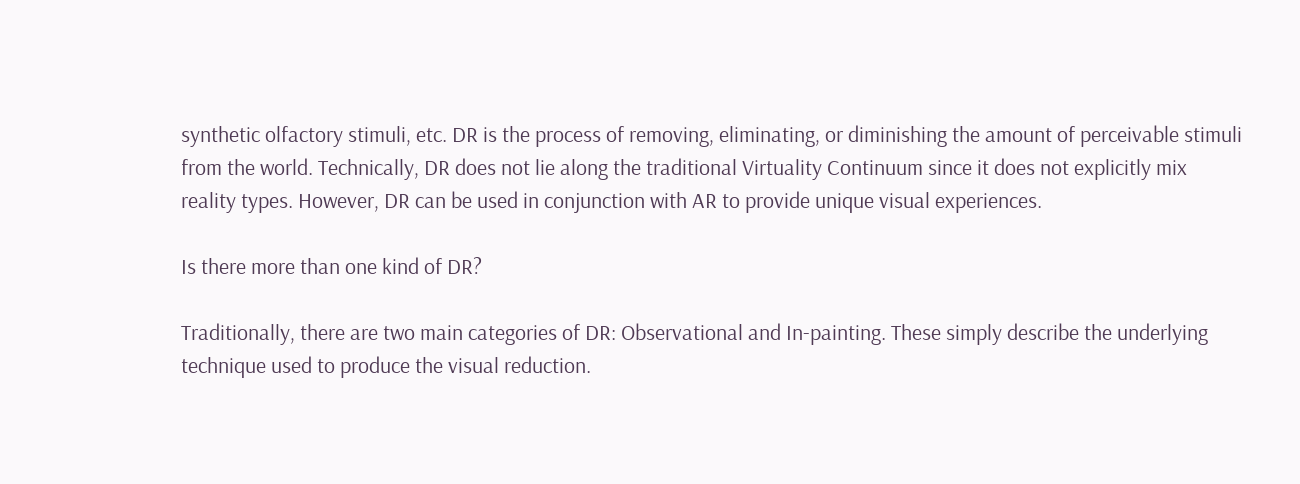synthetic olfactory stimuli, etc. DR is the process of removing, eliminating, or diminishing the amount of perceivable stimuli from the world. Technically, DR does not lie along the traditional Virtuality Continuum since it does not explicitly mix reality types. However, DR can be used in conjunction with AR to provide unique visual experiences.

Is there more than one kind of DR?

Traditionally, there are two main categories of DR: Observational and In-painting. These simply describe the underlying technique used to produce the visual reduction.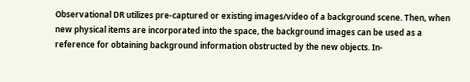Observational DR utilizes pre-captured or existing images/video of a background scene. Then, when new physical items are incorporated into the space, the background images can be used as a reference for obtaining background information obstructed by the new objects. In-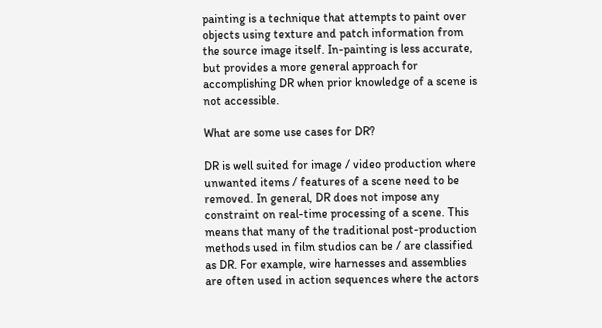painting is a technique that attempts to paint over objects using texture and patch information from the source image itself. In-painting is less accurate, but provides a more general approach for accomplishing DR when prior knowledge of a scene is not accessible.

What are some use cases for DR?

DR is well suited for image / video production where unwanted items / features of a scene need to be removed. In general, DR does not impose any constraint on real-time processing of a scene. This means that many of the traditional post-production methods used in film studios can be / are classified as DR. For example, wire harnesses and assemblies are often used in action sequences where the actors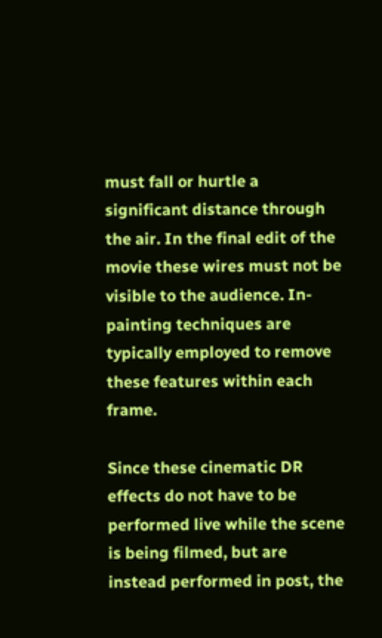must fall or hurtle a significant distance through the air. In the final edit of the movie these wires must not be visible to the audience. In-painting techniques are typically employed to remove these features within each frame.

Since these cinematic DR effects do not have to be performed live while the scene is being filmed, but are instead performed in post, the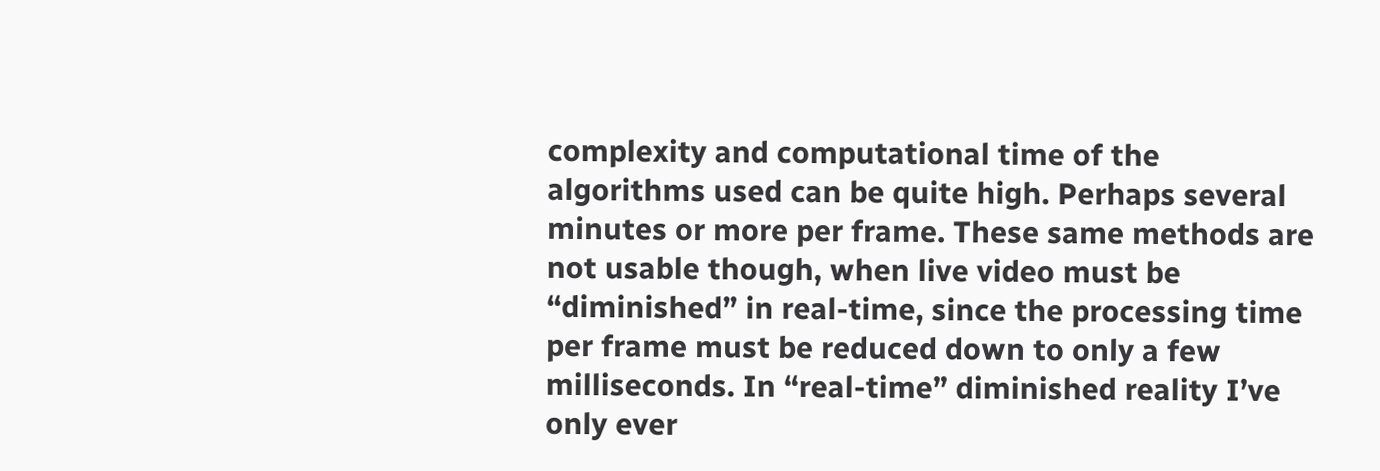complexity and computational time of the algorithms used can be quite high. Perhaps several minutes or more per frame. These same methods are not usable though, when live video must be “diminished” in real-time, since the processing time per frame must be reduced down to only a few milliseconds. In “real-time” diminished reality I’ve only ever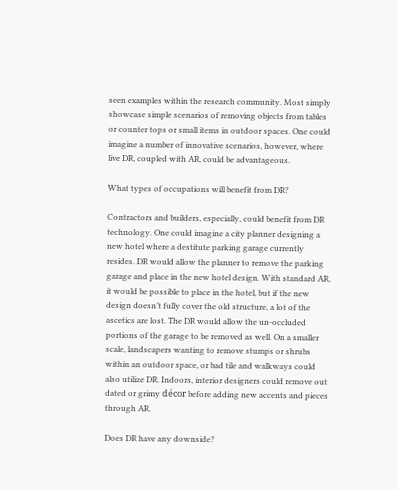seen examples within the research community. Most simply showcase simple scenarios of removing objects from tables or counter tops or small items in outdoor spaces. One could imagine a number of innovative scenarios, however, where live DR, coupled with AR, could be advantageous.

What types of occupations will benefit from DR?

Contractors and builders, especially, could benefit from DR technology. One could imagine a city planner designing a new hotel where a destitute parking garage currently resides. DR would allow the planner to remove the parking garage and place in the new hotel design. With standard AR, it would be possible to place in the hotel, but if the new design doesn’t fully cover the old structure, a lot of the ascetics are lost. The DR would allow the un-occluded portions of the garage to be removed as well. On a smaller scale, landscapers wanting to remove stumps or shrubs within an outdoor space, or bad tile and walkways could also utilize DR. Indoors, interior designers could remove out dated or grimy décor before adding new accents and pieces through AR.

Does DR have any downside?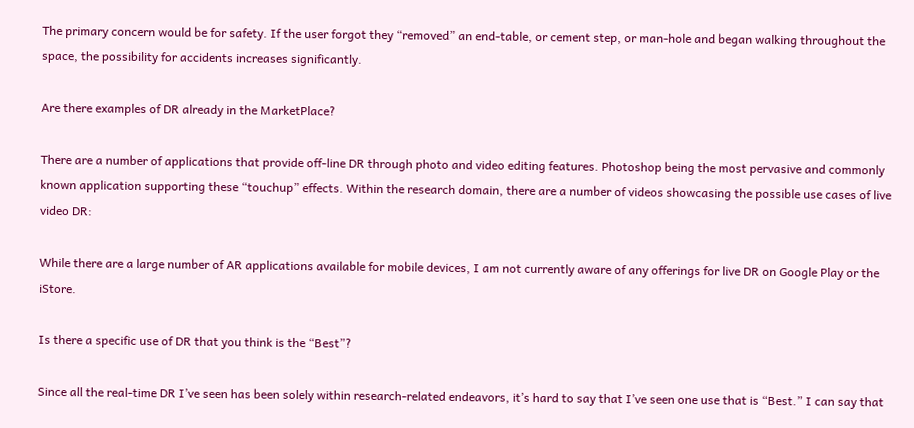The primary concern would be for safety. If the user forgot they “removed” an end-table, or cement step, or man-hole and began walking throughout the space, the possibility for accidents increases significantly.

Are there examples of DR already in the MarketPlace?

There are a number of applications that provide off-line DR through photo and video editing features. Photoshop being the most pervasive and commonly known application supporting these “touchup” effects. Within the research domain, there are a number of videos showcasing the possible use cases of live video DR:

While there are a large number of AR applications available for mobile devices, I am not currently aware of any offerings for live DR on Google Play or the iStore.

Is there a specific use of DR that you think is the “Best”?

Since all the real-time DR I’ve seen has been solely within research-related endeavors, it’s hard to say that I’ve seen one use that is “Best.” I can say that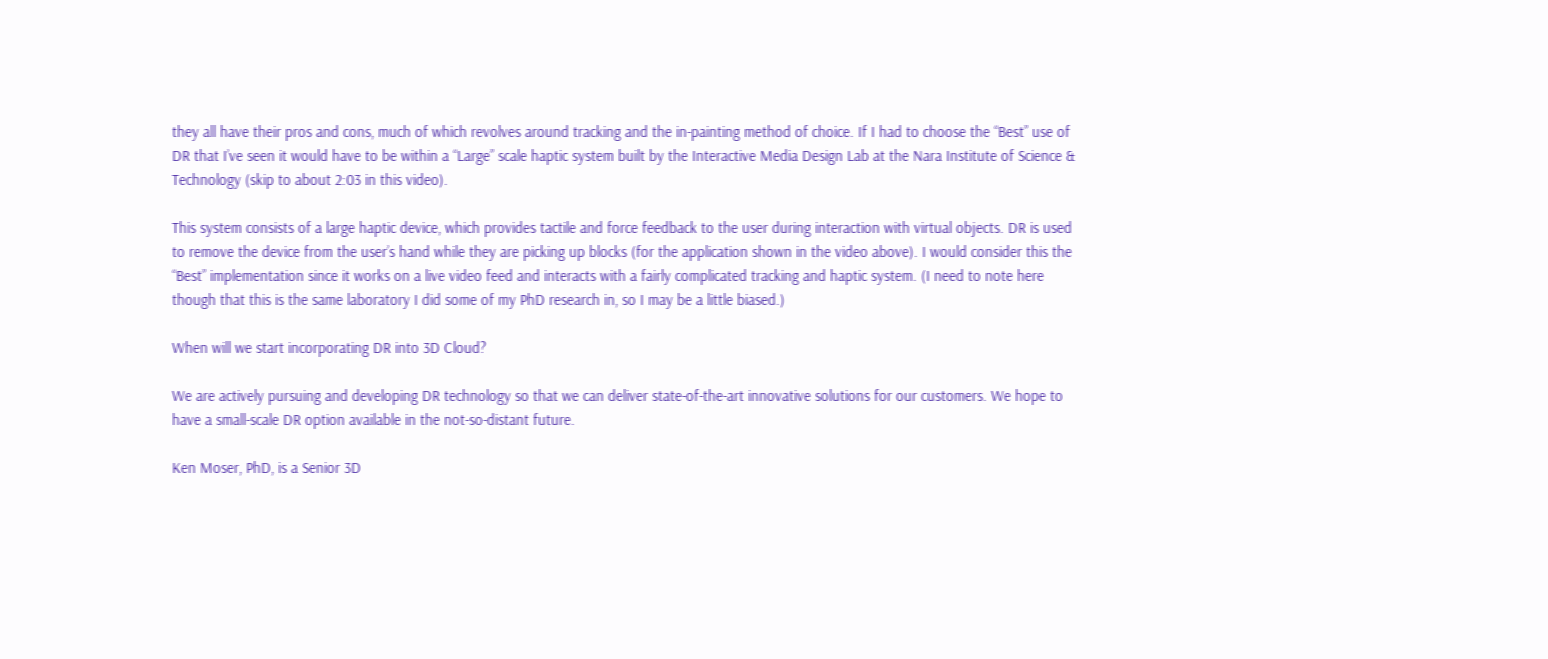they all have their pros and cons, much of which revolves around tracking and the in-painting method of choice. If I had to choose the “Best” use of DR that I’ve seen it would have to be within a “Large” scale haptic system built by the Interactive Media Design Lab at the Nara Institute of Science & Technology (skip to about 2:03 in this video).

This system consists of a large haptic device, which provides tactile and force feedback to the user during interaction with virtual objects. DR is used to remove the device from the user’s hand while they are picking up blocks (for the application shown in the video above). I would consider this the “Best” implementation since it works on a live video feed and interacts with a fairly complicated tracking and haptic system. (I need to note here though that this is the same laboratory I did some of my PhD research in, so I may be a little biased.)

When will we start incorporating DR into 3D Cloud?

We are actively pursuing and developing DR technology so that we can deliver state-of-the-art innovative solutions for our customers. We hope to have a small-scale DR option available in the not-so-distant future.

Ken Moser, PhD, is a Senior 3D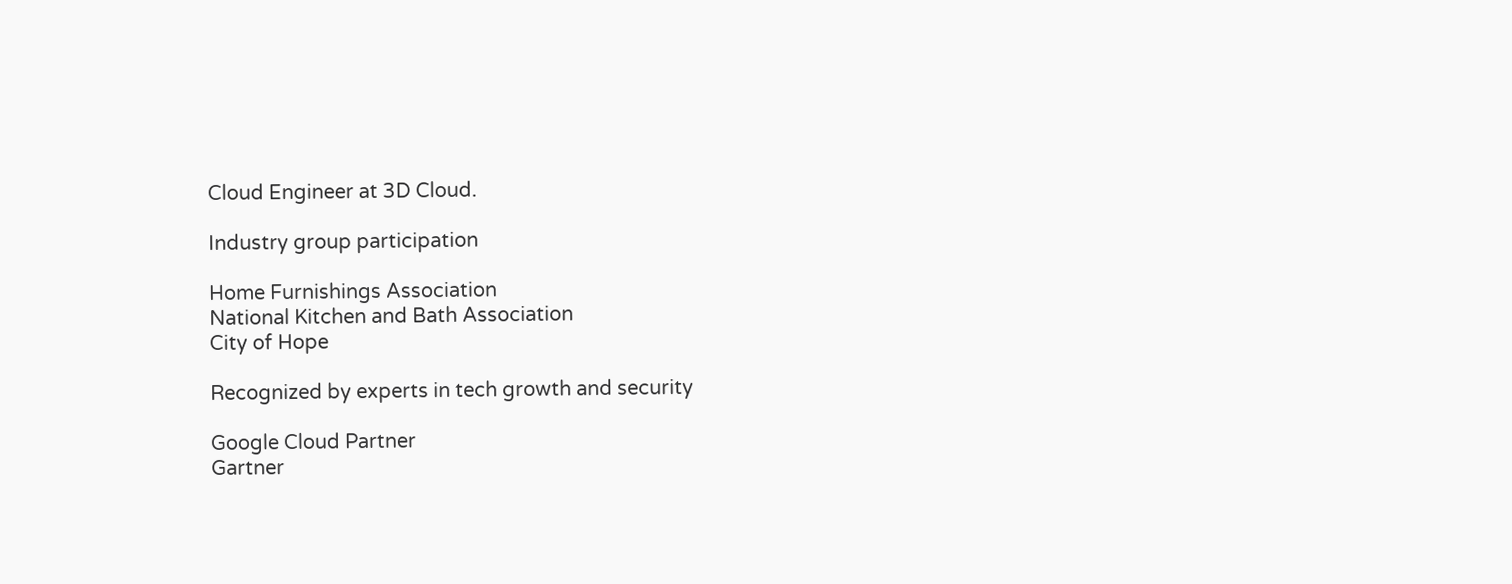Cloud Engineer at 3D Cloud.

Industry group participation

Home Furnishings Association
National Kitchen and Bath Association
City of Hope

Recognized by experts in tech growth and security

Google Cloud Partner
Gartner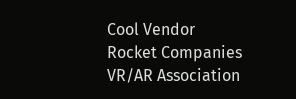Cool Vendor
Rocket Companies
VR/AR Association